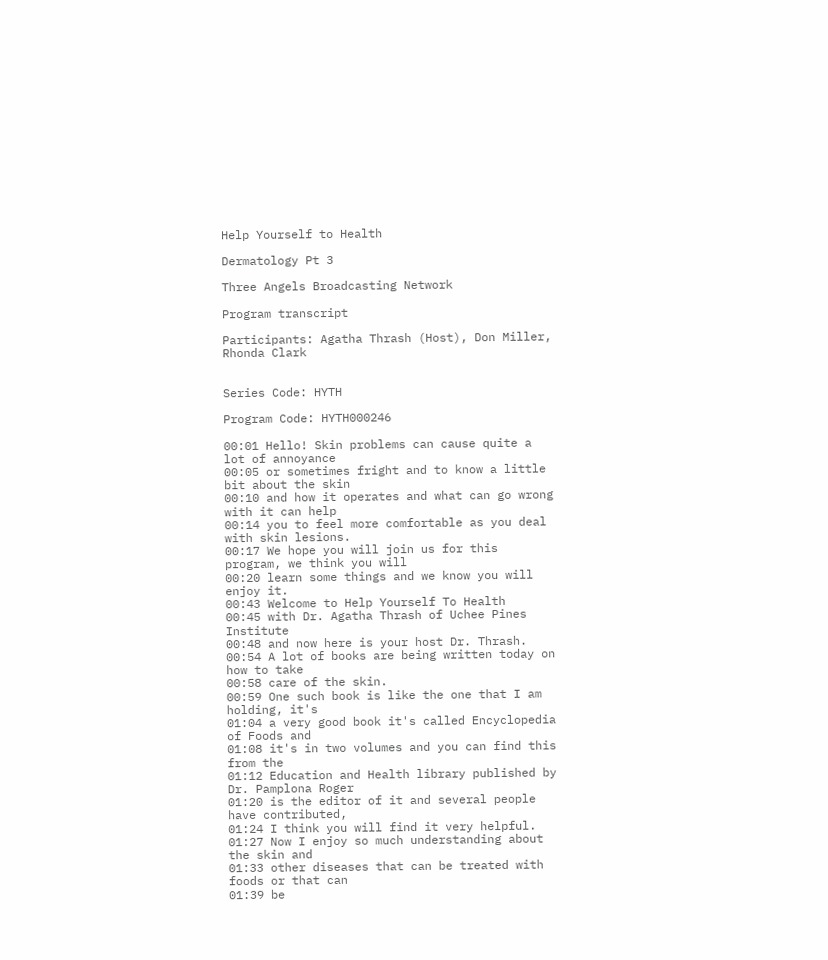Help Yourself to Health

Dermatology Pt 3

Three Angels Broadcasting Network

Program transcript

Participants: Agatha Thrash (Host), Don Miller, Rhonda Clark


Series Code: HYTH

Program Code: HYTH000246

00:01 Hello! Skin problems can cause quite a lot of annoyance
00:05 or sometimes fright and to know a little bit about the skin
00:10 and how it operates and what can go wrong with it can help
00:14 you to feel more comfortable as you deal with skin lesions.
00:17 We hope you will join us for this program, we think you will
00:20 learn some things and we know you will enjoy it.
00:43 Welcome to Help Yourself To Health
00:45 with Dr. Agatha Thrash of Uchee Pines Institute
00:48 and now here is your host Dr. Thrash.
00:54 A lot of books are being written today on how to take
00:58 care of the skin.
00:59 One such book is like the one that I am holding, it's
01:04 a very good book it's called Encyclopedia of Foods and
01:08 it's in two volumes and you can find this from the
01:12 Education and Health library published by Dr. Pamplona Roger
01:20 is the editor of it and several people have contributed,
01:24 I think you will find it very helpful.
01:27 Now I enjoy so much understanding about the skin and
01:33 other diseases that can be treated with foods or that can
01:39 be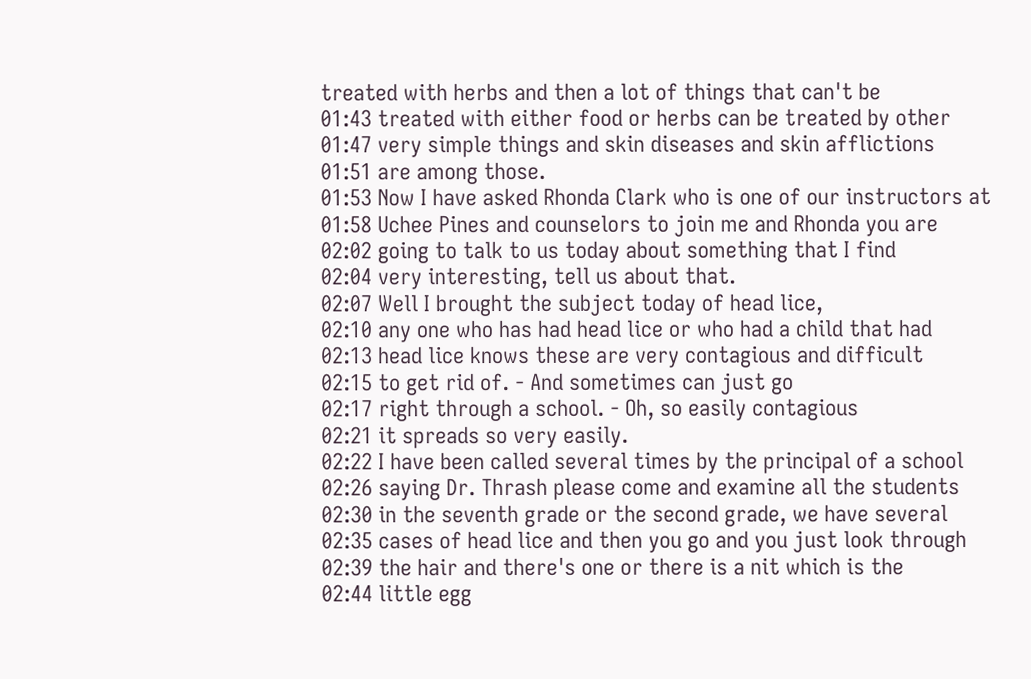treated with herbs and then a lot of things that can't be
01:43 treated with either food or herbs can be treated by other
01:47 very simple things and skin diseases and skin afflictions
01:51 are among those.
01:53 Now I have asked Rhonda Clark who is one of our instructors at
01:58 Uchee Pines and counselors to join me and Rhonda you are
02:02 going to talk to us today about something that I find
02:04 very interesting, tell us about that.
02:07 Well I brought the subject today of head lice,
02:10 any one who has had head lice or who had a child that had
02:13 head lice knows these are very contagious and difficult
02:15 to get rid of. - And sometimes can just go
02:17 right through a school. - Oh, so easily contagious
02:21 it spreads so very easily.
02:22 I have been called several times by the principal of a school
02:26 saying Dr. Thrash please come and examine all the students
02:30 in the seventh grade or the second grade, we have several
02:35 cases of head lice and then you go and you just look through
02:39 the hair and there's one or there is a nit which is the
02:44 little egg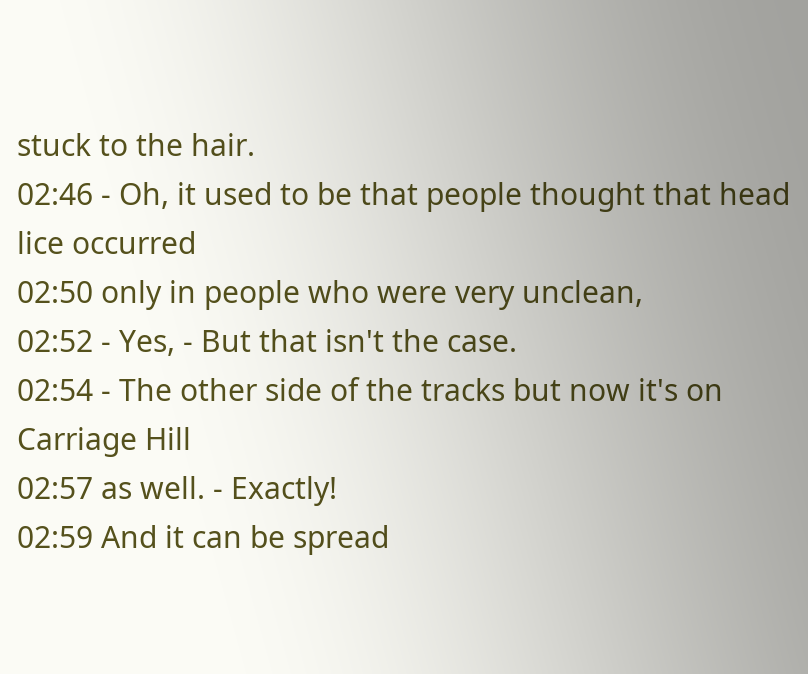stuck to the hair.
02:46 - Oh, it used to be that people thought that head lice occurred
02:50 only in people who were very unclean,
02:52 - Yes, - But that isn't the case.
02:54 - The other side of the tracks but now it's on Carriage Hill
02:57 as well. - Exactly!
02:59 And it can be spread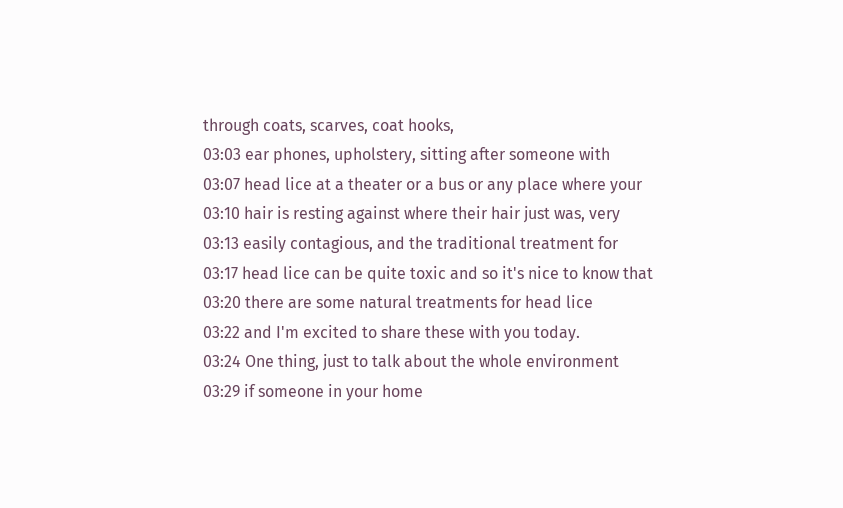through coats, scarves, coat hooks,
03:03 ear phones, upholstery, sitting after someone with
03:07 head lice at a theater or a bus or any place where your
03:10 hair is resting against where their hair just was, very
03:13 easily contagious, and the traditional treatment for
03:17 head lice can be quite toxic and so it's nice to know that
03:20 there are some natural treatments for head lice
03:22 and I'm excited to share these with you today.
03:24 One thing, just to talk about the whole environment
03:29 if someone in your home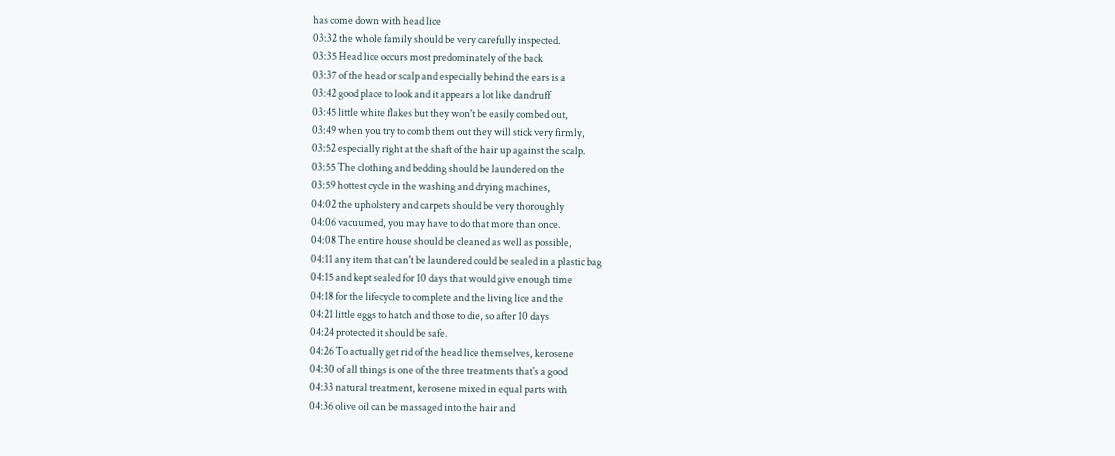has come down with head lice
03:32 the whole family should be very carefully inspected.
03:35 Head lice occurs most predominately of the back
03:37 of the head or scalp and especially behind the ears is a
03:42 good place to look and it appears a lot like dandruff
03:45 little white flakes but they won't be easily combed out,
03:49 when you try to comb them out they will stick very firmly,
03:52 especially right at the shaft of the hair up against the scalp.
03:55 The clothing and bedding should be laundered on the
03:59 hottest cycle in the washing and drying machines,
04:02 the upholstery and carpets should be very thoroughly
04:06 vacuumed, you may have to do that more than once.
04:08 The entire house should be cleaned as well as possible,
04:11 any item that can't be laundered could be sealed in a plastic bag
04:15 and kept sealed for 10 days that would give enough time
04:18 for the lifecycle to complete and the living lice and the
04:21 little eggs to hatch and those to die, so after 10 days
04:24 protected it should be safe.
04:26 To actually get rid of the head lice themselves, kerosene
04:30 of all things is one of the three treatments that's a good
04:33 natural treatment, kerosene mixed in equal parts with
04:36 olive oil can be massaged into the hair and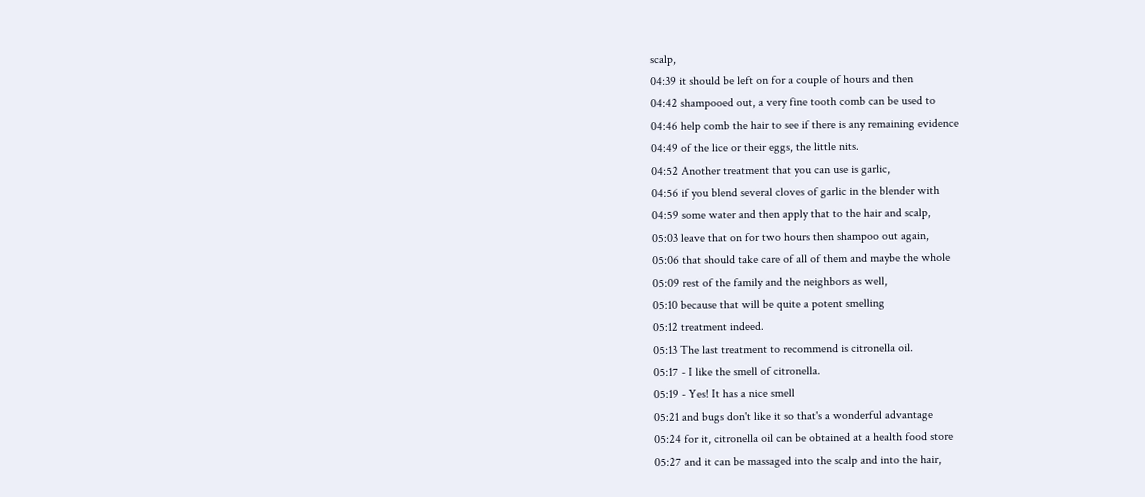scalp,
04:39 it should be left on for a couple of hours and then
04:42 shampooed out, a very fine tooth comb can be used to
04:46 help comb the hair to see if there is any remaining evidence
04:49 of the lice or their eggs, the little nits.
04:52 Another treatment that you can use is garlic,
04:56 if you blend several cloves of garlic in the blender with
04:59 some water and then apply that to the hair and scalp,
05:03 leave that on for two hours then shampoo out again,
05:06 that should take care of all of them and maybe the whole
05:09 rest of the family and the neighbors as well,
05:10 because that will be quite a potent smelling
05:12 treatment indeed.
05:13 The last treatment to recommend is citronella oil.
05:17 - I like the smell of citronella.
05:19 - Yes! It has a nice smell
05:21 and bugs don't like it so that's a wonderful advantage
05:24 for it, citronella oil can be obtained at a health food store
05:27 and it can be massaged into the scalp and into the hair,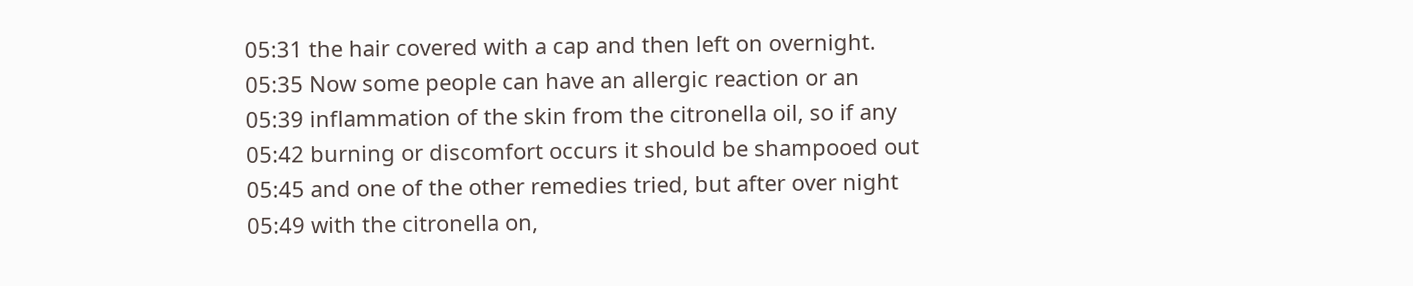05:31 the hair covered with a cap and then left on overnight.
05:35 Now some people can have an allergic reaction or an
05:39 inflammation of the skin from the citronella oil, so if any
05:42 burning or discomfort occurs it should be shampooed out
05:45 and one of the other remedies tried, but after over night
05:49 with the citronella on,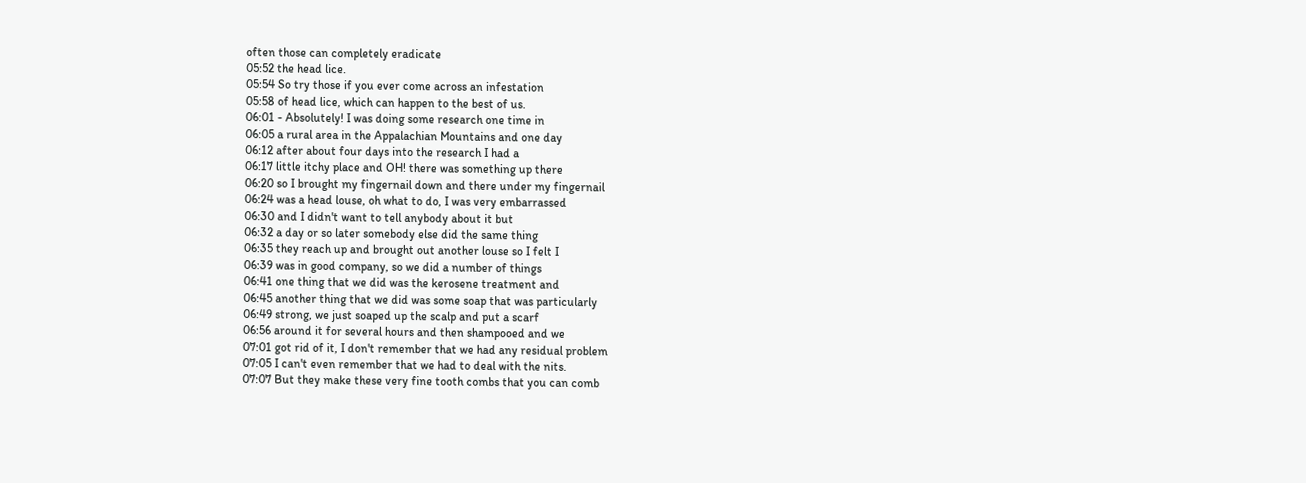often those can completely eradicate
05:52 the head lice.
05:54 So try those if you ever come across an infestation
05:58 of head lice, which can happen to the best of us.
06:01 - Absolutely! I was doing some research one time in
06:05 a rural area in the Appalachian Mountains and one day
06:12 after about four days into the research I had a
06:17 little itchy place and OH! there was something up there
06:20 so I brought my fingernail down and there under my fingernail
06:24 was a head louse, oh what to do, I was very embarrassed
06:30 and I didn't want to tell anybody about it but
06:32 a day or so later somebody else did the same thing
06:35 they reach up and brought out another louse so I felt I
06:39 was in good company, so we did a number of things
06:41 one thing that we did was the kerosene treatment and
06:45 another thing that we did was some soap that was particularly
06:49 strong, we just soaped up the scalp and put a scarf
06:56 around it for several hours and then shampooed and we
07:01 got rid of it, I don't remember that we had any residual problem
07:05 I can't even remember that we had to deal with the nits.
07:07 But they make these very fine tooth combs that you can comb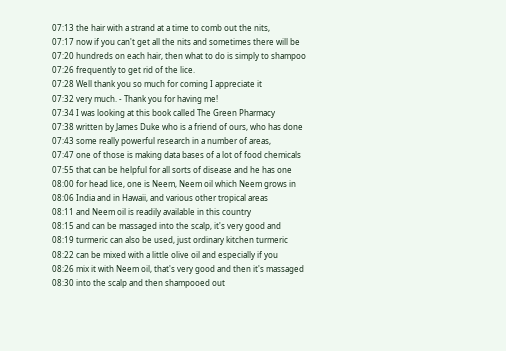07:13 the hair with a strand at a time to comb out the nits,
07:17 now if you can't get all the nits and sometimes there will be
07:20 hundreds on each hair, then what to do is simply to shampoo
07:26 frequently to get rid of the lice.
07:28 Well thank you so much for coming I appreciate it
07:32 very much. - Thank you for having me!
07:34 I was looking at this book called The Green Pharmacy
07:38 written by James Duke who is a friend of ours, who has done
07:43 some really powerful research in a number of areas,
07:47 one of those is making data bases of a lot of food chemicals
07:55 that can be helpful for all sorts of disease and he has one
08:00 for head lice, one is Neem, Neem oil which Neem grows in
08:06 India and in Hawaii, and various other tropical areas
08:11 and Neem oil is readily available in this country
08:15 and can be massaged into the scalp, it's very good and
08:19 turmeric can also be used, just ordinary kitchen turmeric
08:22 can be mixed with a little olive oil and especially if you
08:26 mix it with Neem oil, that's very good and then it's massaged
08:30 into the scalp and then shampooed out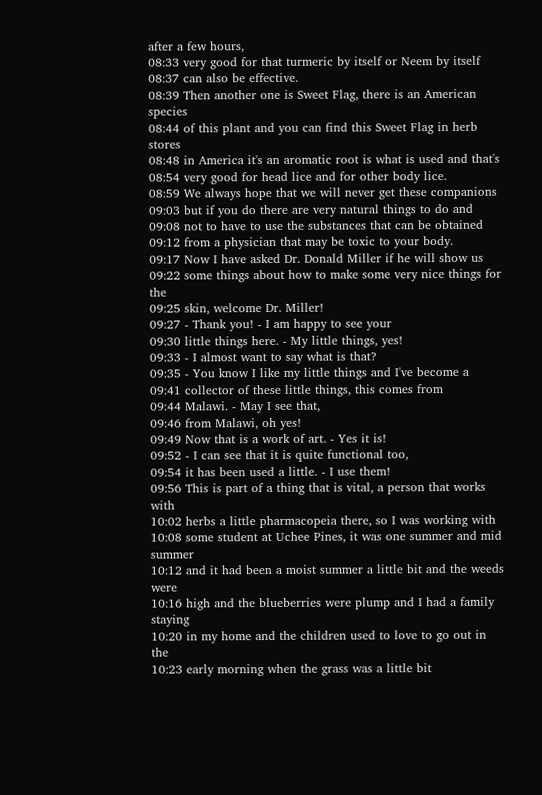after a few hours,
08:33 very good for that turmeric by itself or Neem by itself
08:37 can also be effective.
08:39 Then another one is Sweet Flag, there is an American species
08:44 of this plant and you can find this Sweet Flag in herb stores
08:48 in America it's an aromatic root is what is used and that's
08:54 very good for head lice and for other body lice.
08:59 We always hope that we will never get these companions
09:03 but if you do there are very natural things to do and
09:08 not to have to use the substances that can be obtained
09:12 from a physician that may be toxic to your body.
09:17 Now I have asked Dr. Donald Miller if he will show us
09:22 some things about how to make some very nice things for the
09:25 skin, welcome Dr. Miller!
09:27 - Thank you! - I am happy to see your
09:30 little things here. - My little things, yes!
09:33 - I almost want to say what is that?
09:35 - You know I like my little things and I've become a
09:41 collector of these little things, this comes from
09:44 Malawi. - May I see that,
09:46 from Malawi, oh yes!
09:49 Now that is a work of art. - Yes it is!
09:52 - I can see that it is quite functional too,
09:54 it has been used a little. - I use them!
09:56 This is part of a thing that is vital, a person that works with
10:02 herbs a little pharmacopeia there, so I was working with
10:08 some student at Uchee Pines, it was one summer and mid summer
10:12 and it had been a moist summer a little bit and the weeds were
10:16 high and the blueberries were plump and I had a family staying
10:20 in my home and the children used to love to go out in the
10:23 early morning when the grass was a little bit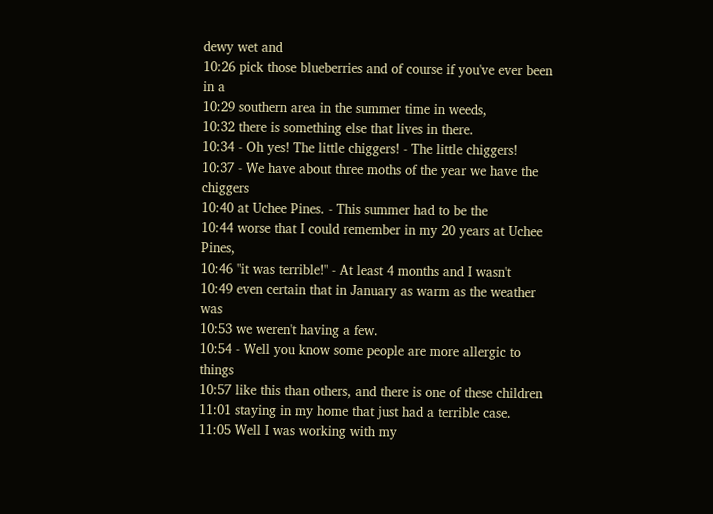dewy wet and
10:26 pick those blueberries and of course if you've ever been in a
10:29 southern area in the summer time in weeds,
10:32 there is something else that lives in there.
10:34 - Oh yes! The little chiggers! - The little chiggers!
10:37 - We have about three moths of the year we have the chiggers
10:40 at Uchee Pines. - This summer had to be the
10:44 worse that I could remember in my 20 years at Uchee Pines,
10:46 "it was terrible!" - At least 4 months and I wasn't
10:49 even certain that in January as warm as the weather was
10:53 we weren't having a few.
10:54 - Well you know some people are more allergic to things
10:57 like this than others, and there is one of these children
11:01 staying in my home that just had a terrible case.
11:05 Well I was working with my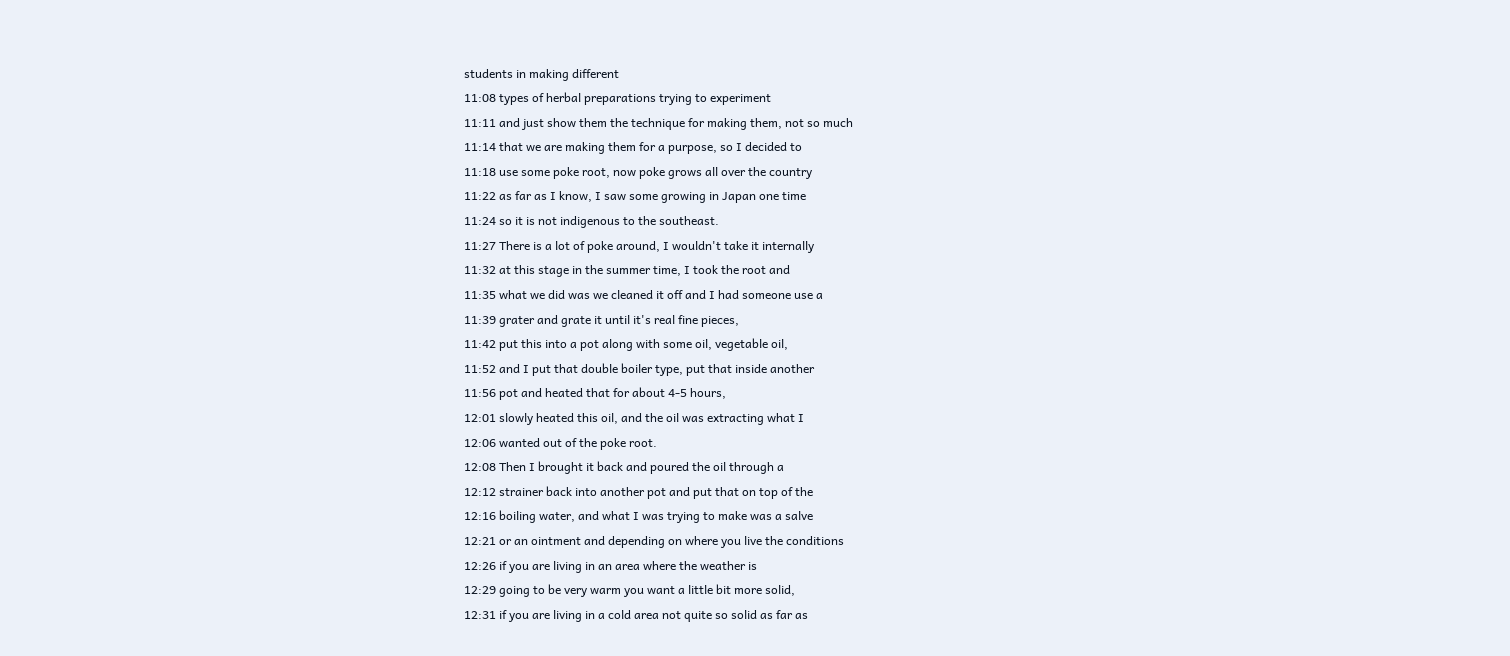students in making different
11:08 types of herbal preparations trying to experiment
11:11 and just show them the technique for making them, not so much
11:14 that we are making them for a purpose, so I decided to
11:18 use some poke root, now poke grows all over the country
11:22 as far as I know, I saw some growing in Japan one time
11:24 so it is not indigenous to the southeast.
11:27 There is a lot of poke around, I wouldn't take it internally
11:32 at this stage in the summer time, I took the root and
11:35 what we did was we cleaned it off and I had someone use a
11:39 grater and grate it until it's real fine pieces,
11:42 put this into a pot along with some oil, vegetable oil,
11:52 and I put that double boiler type, put that inside another
11:56 pot and heated that for about 4-5 hours,
12:01 slowly heated this oil, and the oil was extracting what I
12:06 wanted out of the poke root.
12:08 Then I brought it back and poured the oil through a
12:12 strainer back into another pot and put that on top of the
12:16 boiling water, and what I was trying to make was a salve
12:21 or an ointment and depending on where you live the conditions
12:26 if you are living in an area where the weather is
12:29 going to be very warm you want a little bit more solid,
12:31 if you are living in a cold area not quite so solid as far as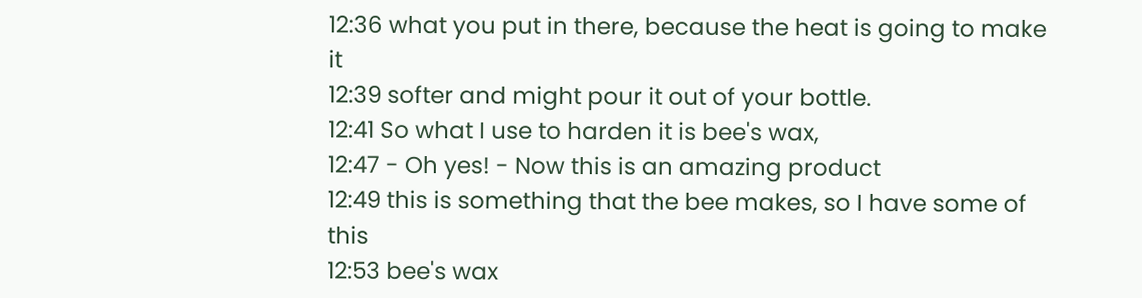12:36 what you put in there, because the heat is going to make it
12:39 softer and might pour it out of your bottle.
12:41 So what I use to harden it is bee's wax,
12:47 - Oh yes! - Now this is an amazing product
12:49 this is something that the bee makes, so I have some of this
12:53 bee's wax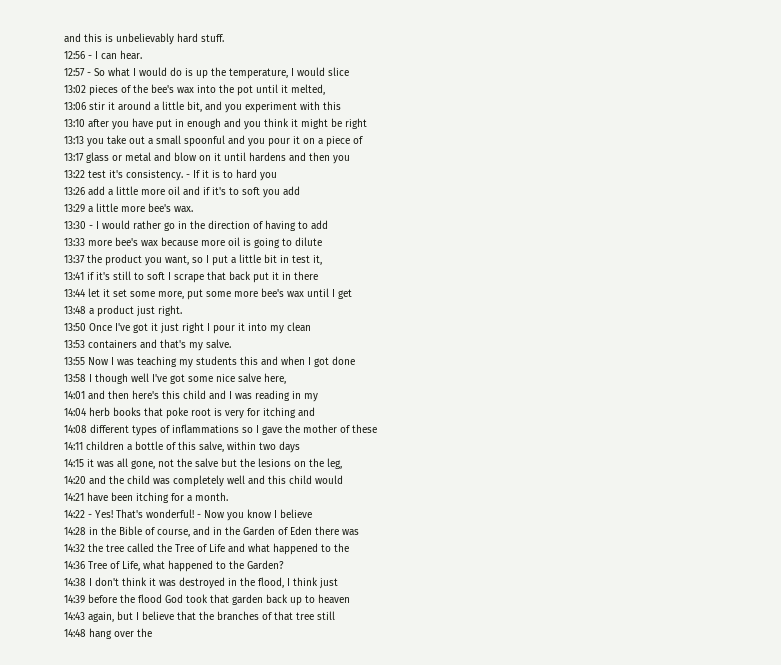and this is unbelievably hard stuff.
12:56 - I can hear.
12:57 - So what I would do is up the temperature, I would slice
13:02 pieces of the bee's wax into the pot until it melted,
13:06 stir it around a little bit, and you experiment with this
13:10 after you have put in enough and you think it might be right
13:13 you take out a small spoonful and you pour it on a piece of
13:17 glass or metal and blow on it until hardens and then you
13:22 test it's consistency. - If it is to hard you
13:26 add a little more oil and if it's to soft you add
13:29 a little more bee's wax.
13:30 - I would rather go in the direction of having to add
13:33 more bee's wax because more oil is going to dilute
13:37 the product you want, so I put a little bit in test it,
13:41 if it's still to soft I scrape that back put it in there
13:44 let it set some more, put some more bee's wax until I get
13:48 a product just right.
13:50 Once I've got it just right I pour it into my clean
13:53 containers and that's my salve.
13:55 Now I was teaching my students this and when I got done
13:58 I though well I've got some nice salve here,
14:01 and then here's this child and I was reading in my
14:04 herb books that poke root is very for itching and
14:08 different types of inflammations so I gave the mother of these
14:11 children a bottle of this salve, within two days
14:15 it was all gone, not the salve but the lesions on the leg,
14:20 and the child was completely well and this child would
14:21 have been itching for a month.
14:22 - Yes! That's wonderful! - Now you know I believe
14:28 in the Bible of course, and in the Garden of Eden there was
14:32 the tree called the Tree of Life and what happened to the
14:36 Tree of Life, what happened to the Garden?
14:38 I don't think it was destroyed in the flood, I think just
14:39 before the flood God took that garden back up to heaven
14:43 again, but I believe that the branches of that tree still
14:48 hang over the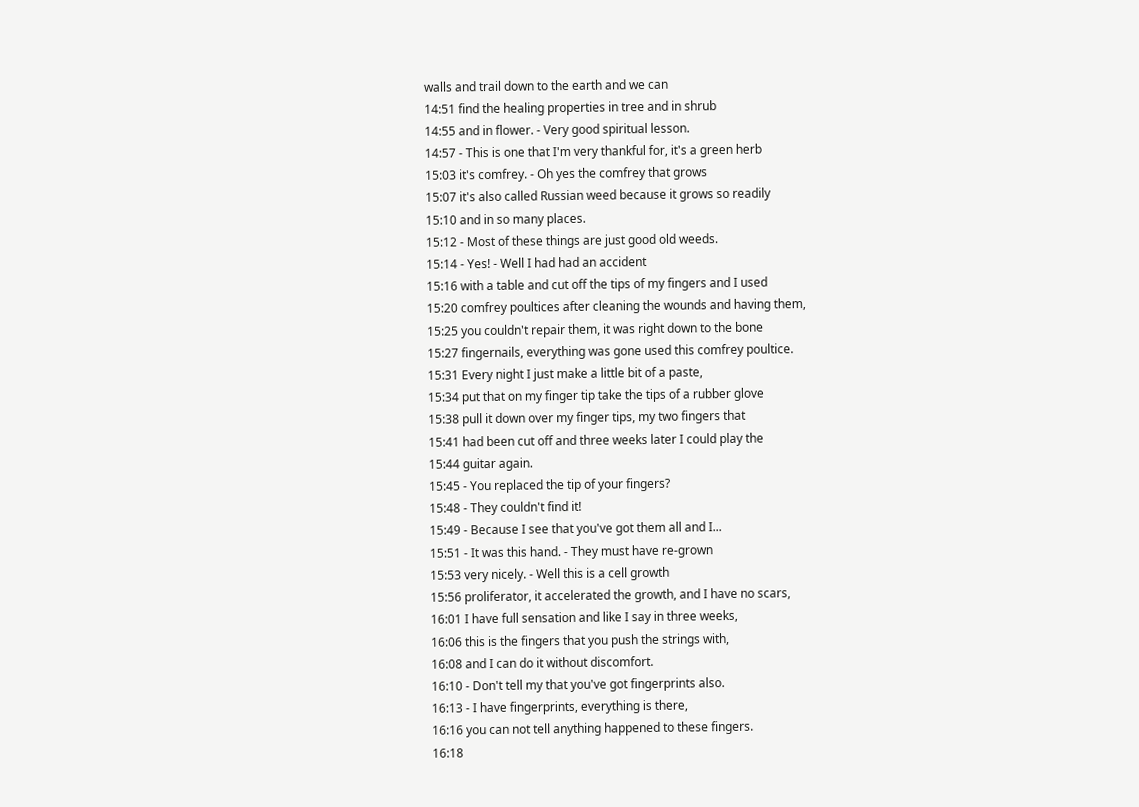walls and trail down to the earth and we can
14:51 find the healing properties in tree and in shrub
14:55 and in flower. - Very good spiritual lesson.
14:57 - This is one that I'm very thankful for, it's a green herb
15:03 it's comfrey. - Oh yes the comfrey that grows
15:07 it's also called Russian weed because it grows so readily
15:10 and in so many places.
15:12 - Most of these things are just good old weeds.
15:14 - Yes! - Well I had had an accident
15:16 with a table and cut off the tips of my fingers and I used
15:20 comfrey poultices after cleaning the wounds and having them,
15:25 you couldn't repair them, it was right down to the bone
15:27 fingernails, everything was gone used this comfrey poultice.
15:31 Every night I just make a little bit of a paste,
15:34 put that on my finger tip take the tips of a rubber glove
15:38 pull it down over my finger tips, my two fingers that
15:41 had been cut off and three weeks later I could play the
15:44 guitar again.
15:45 - You replaced the tip of your fingers?
15:48 - They couldn't find it!
15:49 - Because I see that you've got them all and I...
15:51 - It was this hand. - They must have re-grown
15:53 very nicely. - Well this is a cell growth
15:56 proliferator, it accelerated the growth, and I have no scars,
16:01 I have full sensation and like I say in three weeks,
16:06 this is the fingers that you push the strings with,
16:08 and I can do it without discomfort.
16:10 - Don't tell my that you've got fingerprints also.
16:13 - I have fingerprints, everything is there,
16:16 you can not tell anything happened to these fingers.
16:18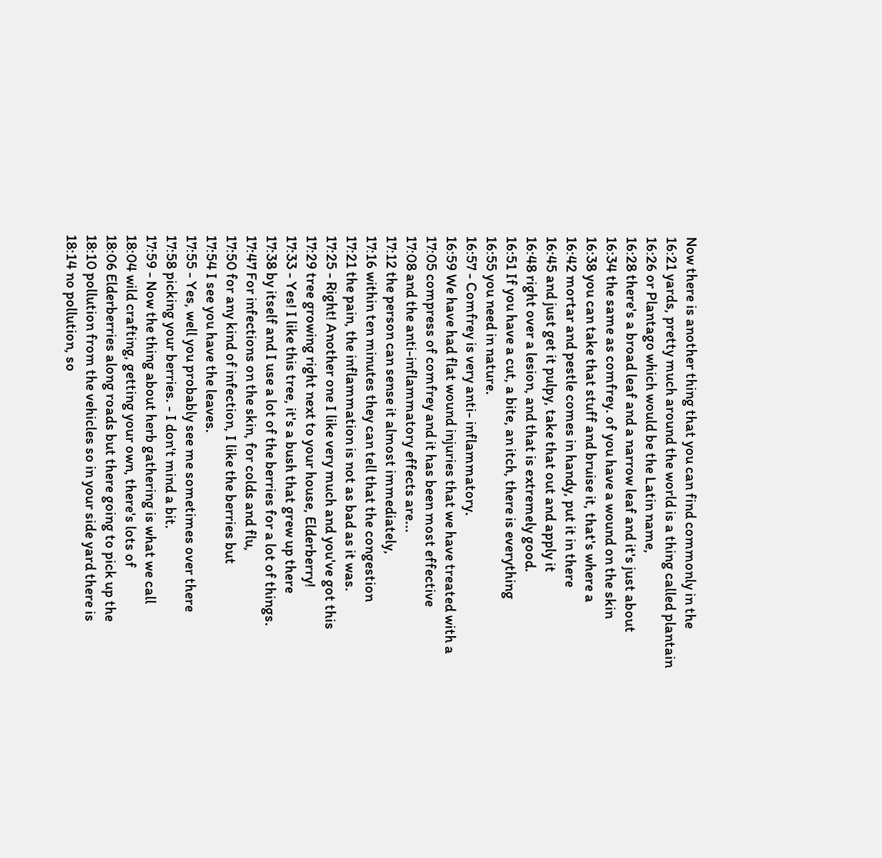Now there is another thing that you can find commonly in the
16:21 yards, pretty much around the world is a thing called plantain
16:26 or Plantago which would be the Latin name,
16:28 there's a broad leaf and a narrow leaf and it's just about
16:34 the same as comfrey. of you have a wound on the skin
16:38 you can take that stuff and bruise it, that's where a
16:42 mortar and pestle comes in handy, put it in there
16:45 and just get it pulpy, take that out and apply it
16:48 right over a lesion, and that is extremely good.
16:51 If you have a cut, a bite, an itch, there is everything
16:55 you need in nature.
16:57 - Comfrey is very anti- inflammatory.
16:59 We have had flat wound injuries that we have treated with a
17:05 compress of comfrey and it has been most effective
17:08 and the anti-inflammatory effects are...
17:12 the person can sense it almost immediately,
17:16 within ten minutes they can tell that the congestion
17:21 the pain, the inflammation is not as bad as it was.
17:25 - Right! Another one I like very much and you've got this
17:29 tree growing right next to your house, Elderberry!
17:33 - Yes! I like this tree, it's a bush that grew up there
17:38 by itself and I use a lot of the berries for a lot of things.
17:47 For infections on the skin, for colds and flu,
17:50 for any kind of infection, I like the berries but
17:54 I see you have the leaves.
17:55 - Yes, well you probably see me sometimes over there
17:58 picking your berries. - I don't mind a bit.
17:59 - Now the thing about herb gathering is what we call
18:04 wild crafting, getting your own, there's lots of
18:06 Elderberries along roads but there going to pick up the
18:10 pollution from the vehicles so in your side yard there is
18:14 no pollution, so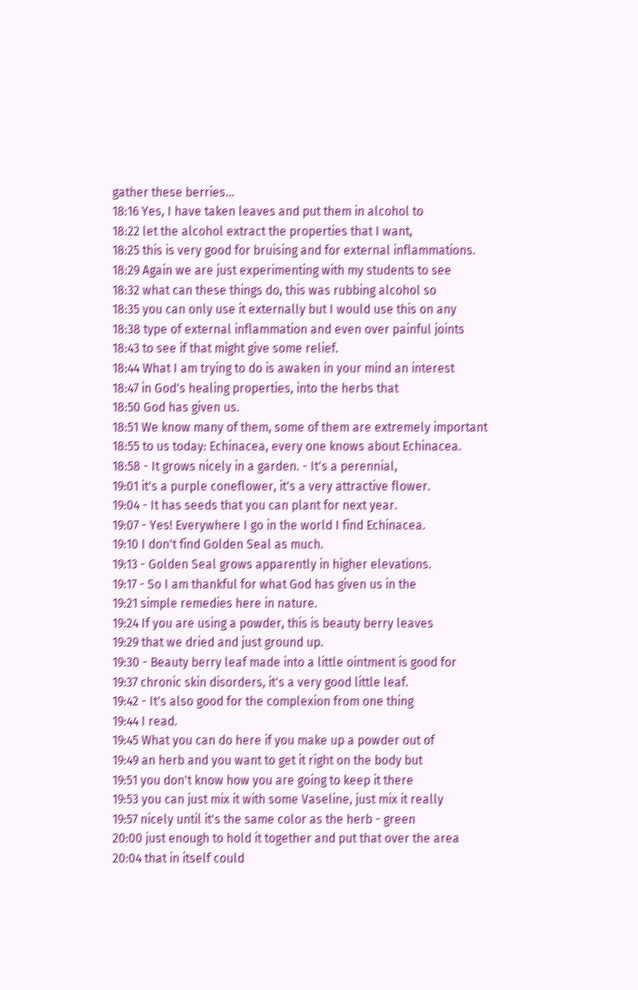gather these berries...
18:16 Yes, I have taken leaves and put them in alcohol to
18:22 let the alcohol extract the properties that I want,
18:25 this is very good for bruising and for external inflammations.
18:29 Again we are just experimenting with my students to see
18:32 what can these things do, this was rubbing alcohol so
18:35 you can only use it externally but I would use this on any
18:38 type of external inflammation and even over painful joints
18:43 to see if that might give some relief.
18:44 What I am trying to do is awaken in your mind an interest
18:47 in God's healing properties, into the herbs that
18:50 God has given us.
18:51 We know many of them, some of them are extremely important
18:55 to us today: Echinacea, every one knows about Echinacea.
18:58 - It grows nicely in a garden. - It's a perennial,
19:01 it's a purple coneflower, it's a very attractive flower.
19:04 - It has seeds that you can plant for next year.
19:07 - Yes! Everywhere I go in the world I find Echinacea.
19:10 I don't find Golden Seal as much.
19:13 - Golden Seal grows apparently in higher elevations.
19:17 - So I am thankful for what God has given us in the
19:21 simple remedies here in nature.
19:24 If you are using a powder, this is beauty berry leaves
19:29 that we dried and just ground up.
19:30 - Beauty berry leaf made into a little ointment is good for
19:37 chronic skin disorders, it's a very good little leaf.
19:42 - It's also good for the complexion from one thing
19:44 I read.
19:45 What you can do here if you make up a powder out of
19:49 an herb and you want to get it right on the body but
19:51 you don't know how you are going to keep it there
19:53 you can just mix it with some Vaseline, just mix it really
19:57 nicely until it's the same color as the herb - green
20:00 just enough to hold it together and put that over the area
20:04 that in itself could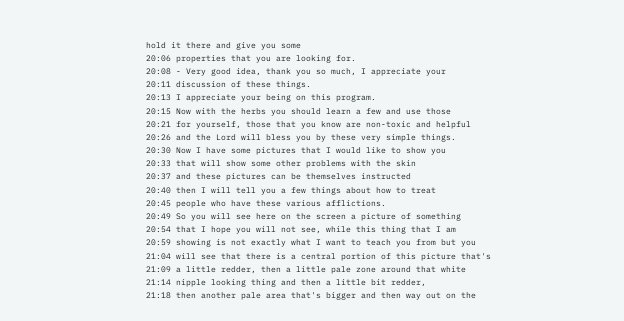hold it there and give you some
20:06 properties that you are looking for.
20:08 - Very good idea, thank you so much, I appreciate your
20:11 discussion of these things.
20:13 I appreciate your being on this program.
20:15 Now with the herbs you should learn a few and use those
20:21 for yourself, those that you know are non-toxic and helpful
20:26 and the Lord will bless you by these very simple things.
20:30 Now I have some pictures that I would like to show you
20:33 that will show some other problems with the skin
20:37 and these pictures can be themselves instructed
20:40 then I will tell you a few things about how to treat
20:45 people who have these various afflictions.
20:49 So you will see here on the screen a picture of something
20:54 that I hope you will not see, while this thing that I am
20:59 showing is not exactly what I want to teach you from but you
21:04 will see that there is a central portion of this picture that's
21:09 a little redder, then a little pale zone around that white
21:14 nipple looking thing and then a little bit redder,
21:18 then another pale area that's bigger and then way out on the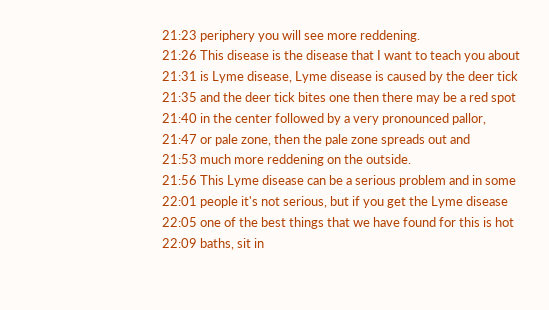21:23 periphery you will see more reddening.
21:26 This disease is the disease that I want to teach you about
21:31 is Lyme disease, Lyme disease is caused by the deer tick
21:35 and the deer tick bites one then there may be a red spot
21:40 in the center followed by a very pronounced pallor,
21:47 or pale zone, then the pale zone spreads out and
21:53 much more reddening on the outside.
21:56 This Lyme disease can be a serious problem and in some
22:01 people it's not serious, but if you get the Lyme disease
22:05 one of the best things that we have found for this is hot
22:09 baths, sit in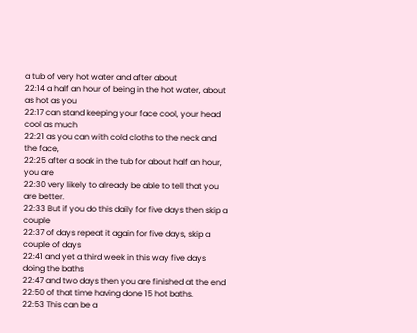a tub of very hot water and after about
22:14 a half an hour of being in the hot water, about as hot as you
22:17 can stand keeping your face cool, your head cool as much
22:21 as you can with cold cloths to the neck and the face,
22:25 after a soak in the tub for about half an hour, you are
22:30 very likely to already be able to tell that you are better.
22:33 But if you do this daily for five days then skip a couple
22:37 of days repeat it again for five days, skip a couple of days
22:41 and yet a third week in this way five days doing the baths
22:47 and two days then you are finished at the end
22:50 of that time having done 15 hot baths.
22:53 This can be a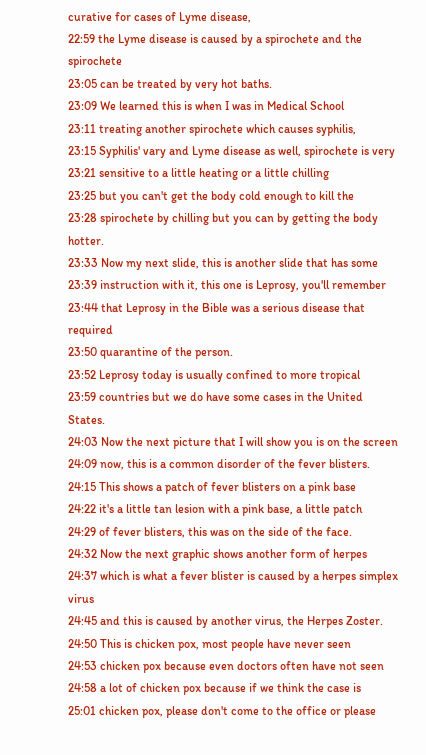curative for cases of Lyme disease,
22:59 the Lyme disease is caused by a spirochete and the spirochete
23:05 can be treated by very hot baths.
23:09 We learned this is when I was in Medical School
23:11 treating another spirochete which causes syphilis,
23:15 Syphilis' vary and Lyme disease as well, spirochete is very
23:21 sensitive to a little heating or a little chilling
23:25 but you can't get the body cold enough to kill the
23:28 spirochete by chilling but you can by getting the body hotter.
23:33 Now my next slide, this is another slide that has some
23:39 instruction with it, this one is Leprosy, you'll remember
23:44 that Leprosy in the Bible was a serious disease that required
23:50 quarantine of the person.
23:52 Leprosy today is usually confined to more tropical
23:59 countries but we do have some cases in the United States.
24:03 Now the next picture that I will show you is on the screen
24:09 now, this is a common disorder of the fever blisters.
24:15 This shows a patch of fever blisters on a pink base
24:22 it's a little tan lesion with a pink base, a little patch
24:29 of fever blisters, this was on the side of the face.
24:32 Now the next graphic shows another form of herpes
24:37 which is what a fever blister is caused by a herpes simplex virus
24:45 and this is caused by another virus, the Herpes Zoster.
24:50 This is chicken pox, most people have never seen
24:53 chicken pox because even doctors often have not seen
24:58 a lot of chicken pox because if we think the case is
25:01 chicken pox, please don't come to the office or please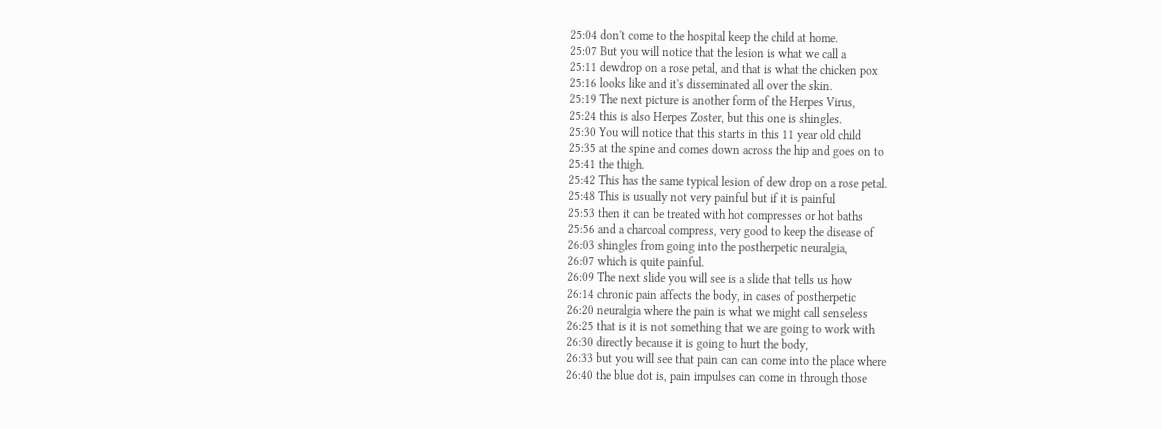25:04 don't come to the hospital keep the child at home.
25:07 But you will notice that the lesion is what we call a
25:11 dewdrop on a rose petal, and that is what the chicken pox
25:16 looks like and it's disseminated all over the skin.
25:19 The next picture is another form of the Herpes Virus,
25:24 this is also Herpes Zoster, but this one is shingles.
25:30 You will notice that this starts in this 11 year old child
25:35 at the spine and comes down across the hip and goes on to
25:41 the thigh.
25:42 This has the same typical lesion of dew drop on a rose petal.
25:48 This is usually not very painful but if it is painful
25:53 then it can be treated with hot compresses or hot baths
25:56 and a charcoal compress, very good to keep the disease of
26:03 shingles from going into the postherpetic neuralgia,
26:07 which is quite painful.
26:09 The next slide you will see is a slide that tells us how
26:14 chronic pain affects the body, in cases of postherpetic
26:20 neuralgia where the pain is what we might call senseless
26:25 that is it is not something that we are going to work with
26:30 directly because it is going to hurt the body,
26:33 but you will see that pain can can come into the place where
26:40 the blue dot is, pain impulses can come in through those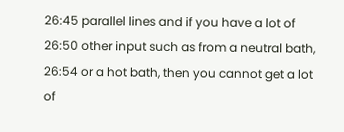26:45 parallel lines and if you have a lot of
26:50 other input such as from a neutral bath,
26:54 or a hot bath, then you cannot get a lot of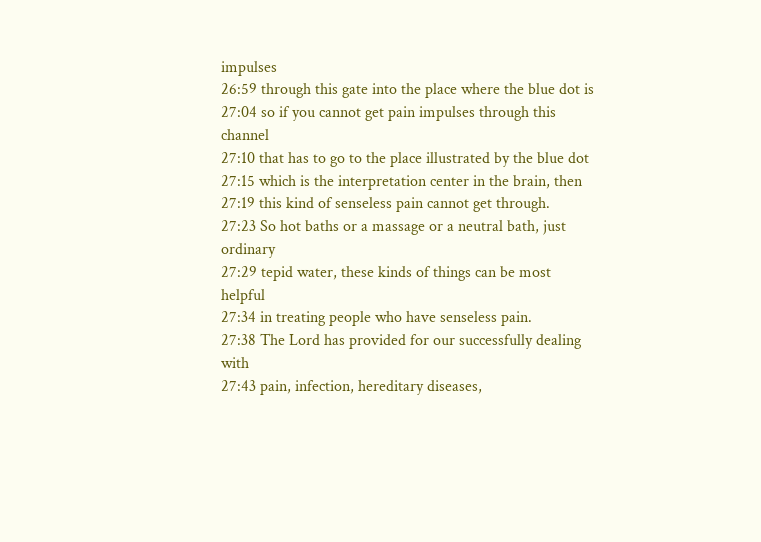impulses
26:59 through this gate into the place where the blue dot is
27:04 so if you cannot get pain impulses through this channel
27:10 that has to go to the place illustrated by the blue dot
27:15 which is the interpretation center in the brain, then
27:19 this kind of senseless pain cannot get through.
27:23 So hot baths or a massage or a neutral bath, just ordinary
27:29 tepid water, these kinds of things can be most helpful
27:34 in treating people who have senseless pain.
27:38 The Lord has provided for our successfully dealing with
27:43 pain, infection, hereditary diseases,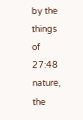by the things of
27:48 nature, the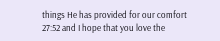things He has provided for our comfort
27:52 and I hope that you love the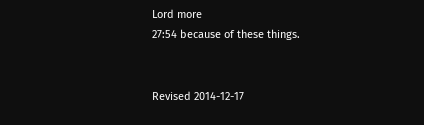Lord more
27:54 because of these things.


Revised 2014-12-17